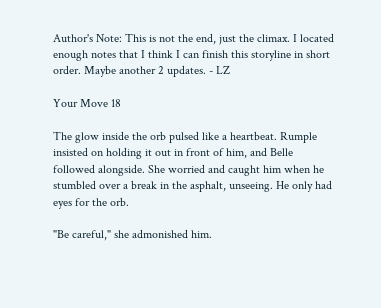Author's Note: This is not the end, just the climax. I located enough notes that I think I can finish this storyline in short order. Maybe another 2 updates. - LZ

Your Move 18

The glow inside the orb pulsed like a heartbeat. Rumple insisted on holding it out in front of him, and Belle followed alongside. She worried and caught him when he stumbled over a break in the asphalt, unseeing. He only had eyes for the orb.

"Be careful," she admonished him.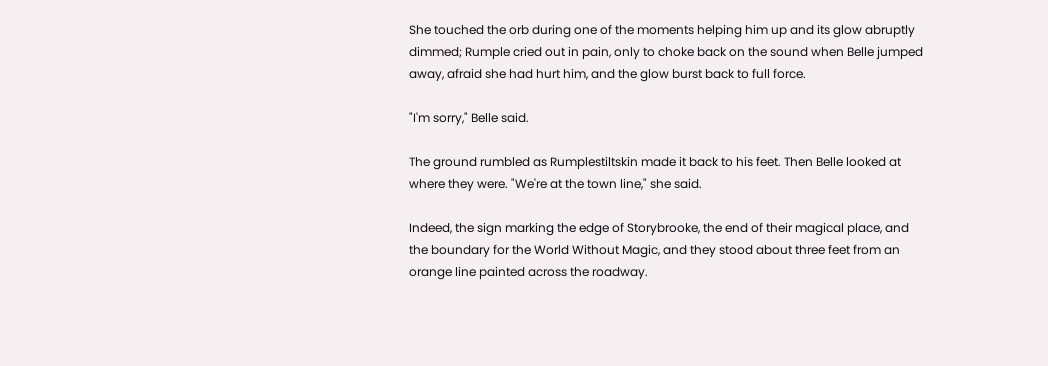She touched the orb during one of the moments helping him up and its glow abruptly dimmed; Rumple cried out in pain, only to choke back on the sound when Belle jumped away, afraid she had hurt him, and the glow burst back to full force.

"I'm sorry," Belle said.

The ground rumbled as Rumplestiltskin made it back to his feet. Then Belle looked at where they were. "We're at the town line," she said.

Indeed, the sign marking the edge of Storybrooke, the end of their magical place, and the boundary for the World Without Magic, and they stood about three feet from an orange line painted across the roadway.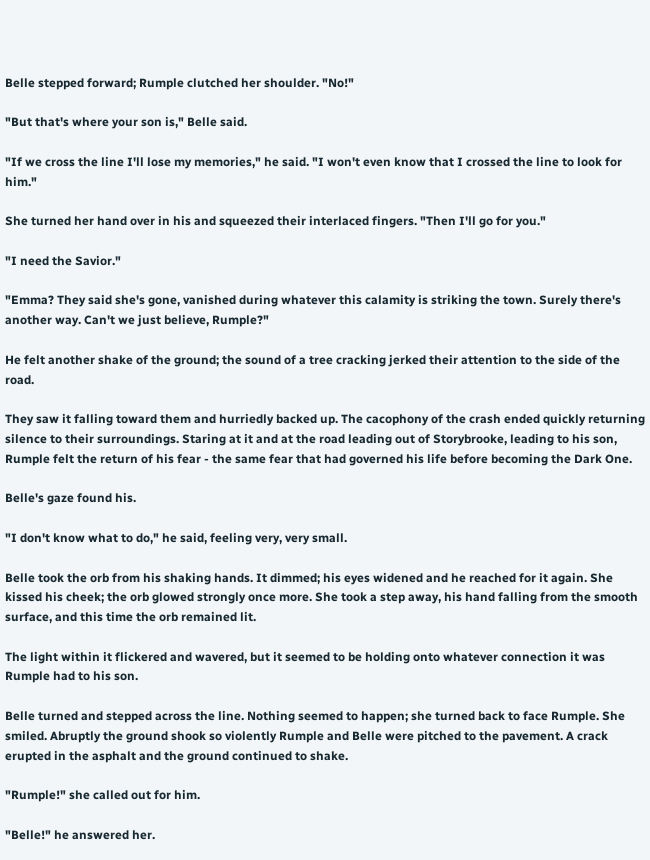Belle stepped forward; Rumple clutched her shoulder. "No!"

"But that's where your son is," Belle said.

"If we cross the line I'll lose my memories," he said. "I won't even know that I crossed the line to look for him."

She turned her hand over in his and squeezed their interlaced fingers. "Then I'll go for you."

"I need the Savior."

"Emma? They said she's gone, vanished during whatever this calamity is striking the town. Surely there's another way. Can't we just believe, Rumple?"

He felt another shake of the ground; the sound of a tree cracking jerked their attention to the side of the road.

They saw it falling toward them and hurriedly backed up. The cacophony of the crash ended quickly returning silence to their surroundings. Staring at it and at the road leading out of Storybrooke, leading to his son, Rumple felt the return of his fear - the same fear that had governed his life before becoming the Dark One.

Belle's gaze found his.

"I don't know what to do," he said, feeling very, very small.

Belle took the orb from his shaking hands. It dimmed; his eyes widened and he reached for it again. She kissed his cheek; the orb glowed strongly once more. She took a step away, his hand falling from the smooth surface, and this time the orb remained lit.

The light within it flickered and wavered, but it seemed to be holding onto whatever connection it was Rumple had to his son.

Belle turned and stepped across the line. Nothing seemed to happen; she turned back to face Rumple. She smiled. Abruptly the ground shook so violently Rumple and Belle were pitched to the pavement. A crack erupted in the asphalt and the ground continued to shake.

"Rumple!" she called out for him.

"Belle!" he answered her.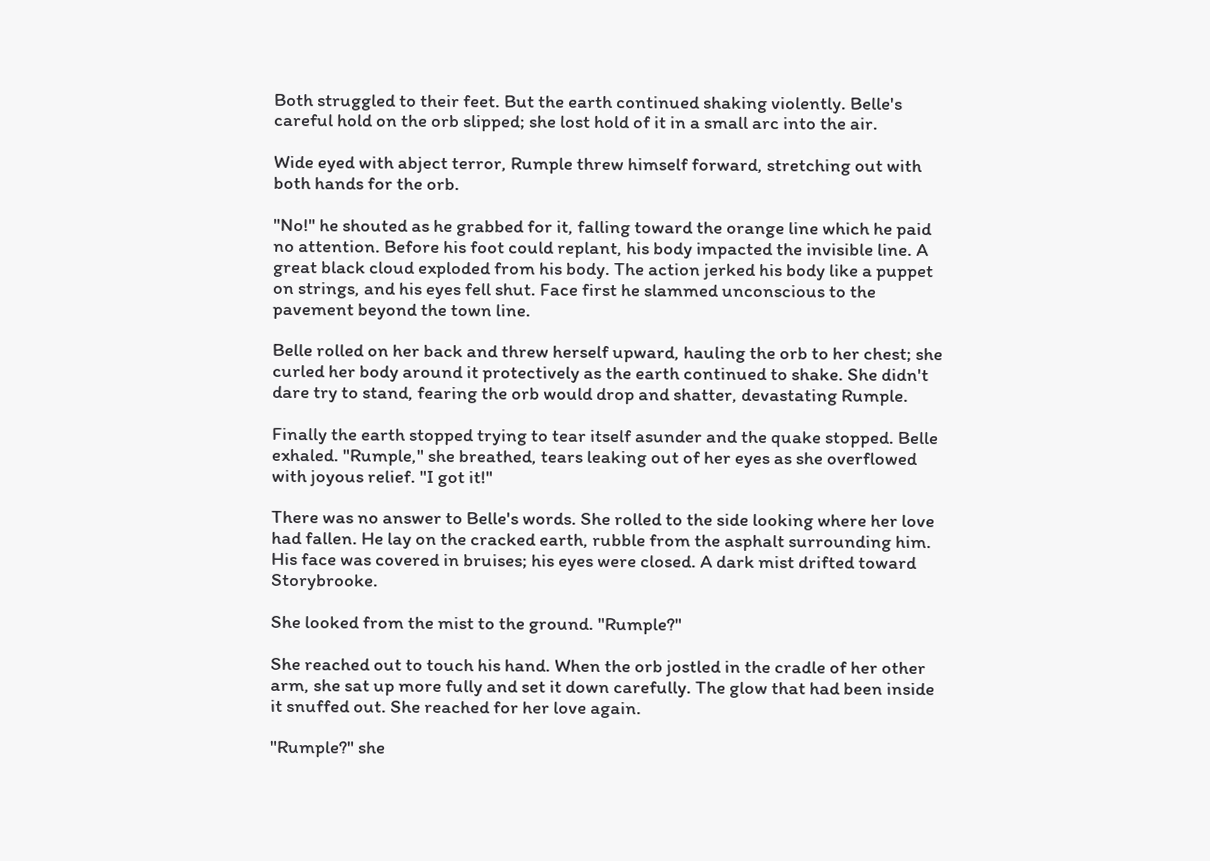Both struggled to their feet. But the earth continued shaking violently. Belle's careful hold on the orb slipped; she lost hold of it in a small arc into the air.

Wide eyed with abject terror, Rumple threw himself forward, stretching out with both hands for the orb.

"No!" he shouted as he grabbed for it, falling toward the orange line which he paid no attention. Before his foot could replant, his body impacted the invisible line. A great black cloud exploded from his body. The action jerked his body like a puppet on strings, and his eyes fell shut. Face first he slammed unconscious to the pavement beyond the town line.

Belle rolled on her back and threw herself upward, hauling the orb to her chest; she curled her body around it protectively as the earth continued to shake. She didn't dare try to stand, fearing the orb would drop and shatter, devastating Rumple.

Finally the earth stopped trying to tear itself asunder and the quake stopped. Belle exhaled. "Rumple," she breathed, tears leaking out of her eyes as she overflowed with joyous relief. "I got it!"

There was no answer to Belle's words. She rolled to the side looking where her love had fallen. He lay on the cracked earth, rubble from the asphalt surrounding him. His face was covered in bruises; his eyes were closed. A dark mist drifted toward Storybrooke.

She looked from the mist to the ground. "Rumple?"

She reached out to touch his hand. When the orb jostled in the cradle of her other arm, she sat up more fully and set it down carefully. The glow that had been inside it snuffed out. She reached for her love again.

"Rumple?" she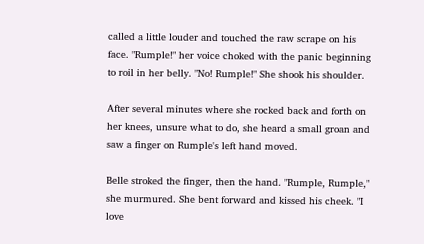called a little louder and touched the raw scrape on his face. "Rumple!" her voice choked with the panic beginning to roil in her belly. "No! Rumple!" She shook his shoulder.

After several minutes where she rocked back and forth on her knees, unsure what to do, she heard a small groan and saw a finger on Rumple's left hand moved.

Belle stroked the finger, then the hand. "Rumple, Rumple," she murmured. She bent forward and kissed his cheek. "I love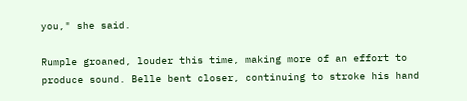you," she said.

Rumple groaned, louder this time, making more of an effort to produce sound. Belle bent closer, continuing to stroke his hand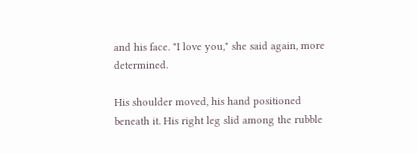and his face. "I love you," she said again, more determined.

His shoulder moved, his hand positioned beneath it. His right leg slid among the rubble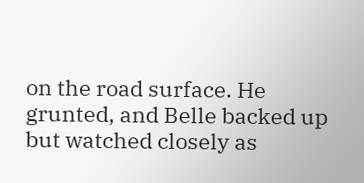on the road surface. He grunted, and Belle backed up but watched closely as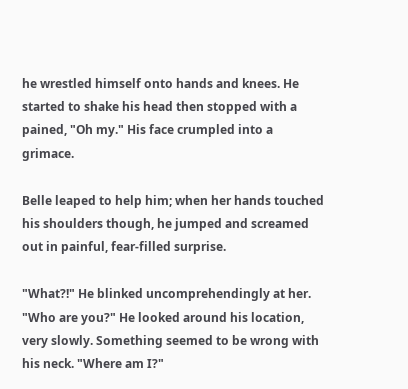he wrestled himself onto hands and knees. He started to shake his head then stopped with a pained, "Oh my." His face crumpled into a grimace.

Belle leaped to help him; when her hands touched his shoulders though, he jumped and screamed out in painful, fear-filled surprise.

"What?!" He blinked uncomprehendingly at her. "Who are you?" He looked around his location, very slowly. Something seemed to be wrong with his neck. "Where am I?"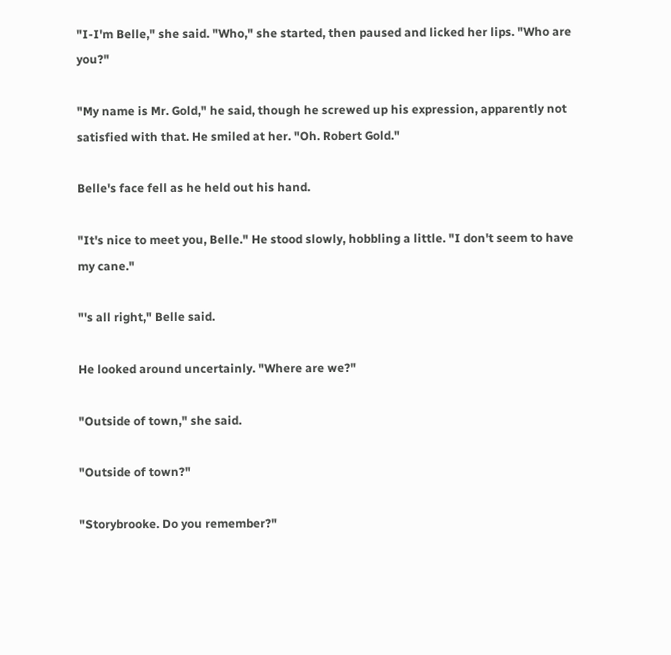"I-I'm Belle," she said. "Who," she started, then paused and licked her lips. "Who are you?"

"My name is Mr. Gold," he said, though he screwed up his expression, apparently not satisfied with that. He smiled at her. "Oh. Robert Gold."

Belle's face fell as he held out his hand.

"It's nice to meet you, Belle." He stood slowly, hobbling a little. "I don't seem to have my cane."

"'s all right," Belle said.

He looked around uncertainly. "Where are we?"

"Outside of town," she said.

"Outside of town?"

"Storybrooke. Do you remember?"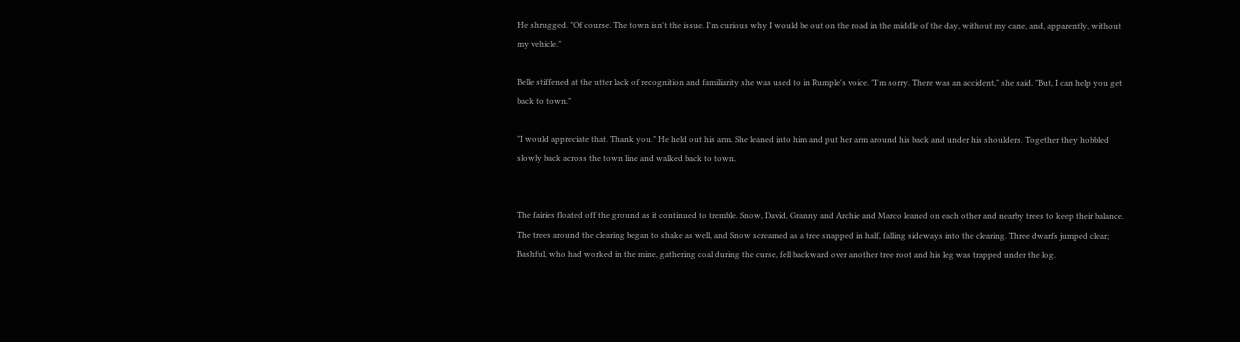He shrugged. "Of course. The town isn't the issue. I'm curious why I would be out on the road in the middle of the day, without my cane, and, apparently, without my vehicle."

Belle stiffened at the utter lack of recognition and familiarity she was used to in Rumple's voice. "I'm sorry. There was an accident," she said. "But, I can help you get back to town."

"I would appreciate that. Thank you." He held out his arm. She leaned into him and put her arm around his back and under his shoulders. Together they hobbled slowly back across the town line and walked back to town.


The fairies floated off the ground as it continued to tremble. Snow, David, Granny and Archie and Marco leaned on each other and nearby trees to keep their balance. The trees around the clearing began to shake as well, and Snow screamed as a tree snapped in half, falling sideways into the clearing. Three dwarfs jumped clear; Bashful, who had worked in the mine, gathering coal during the curse, fell backward over another tree root and his leg was trapped under the log.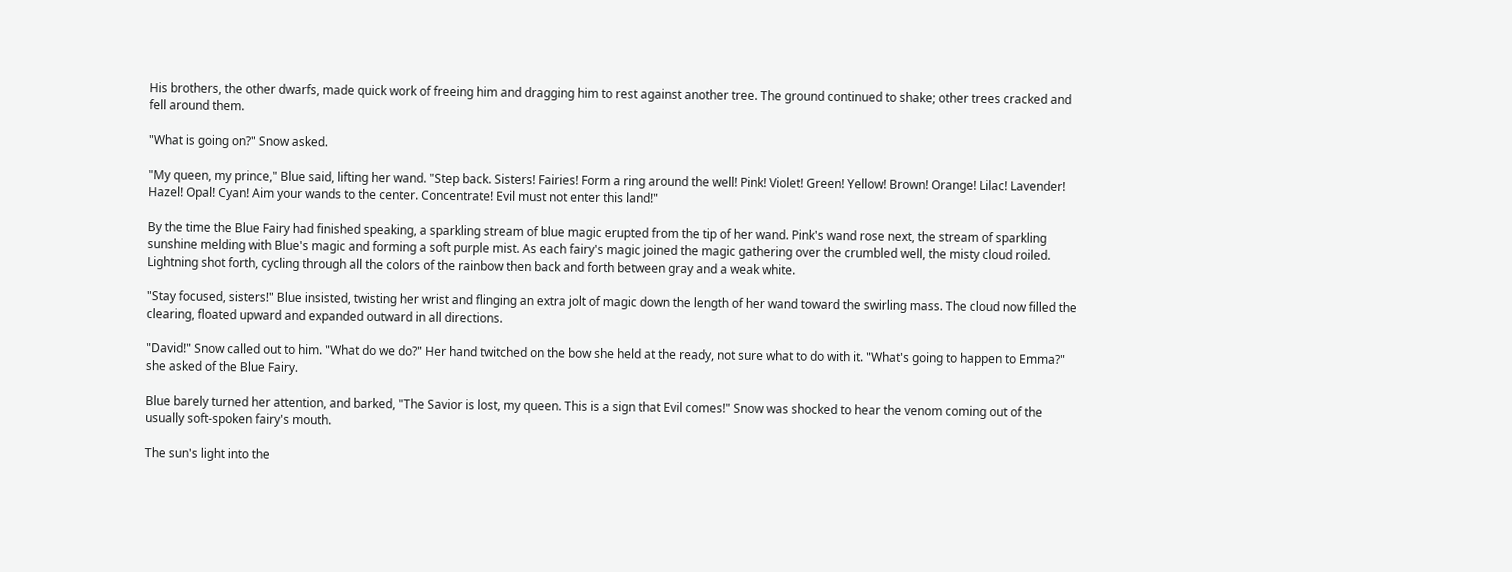His brothers, the other dwarfs, made quick work of freeing him and dragging him to rest against another tree. The ground continued to shake; other trees cracked and fell around them.

"What is going on?" Snow asked.

"My queen, my prince," Blue said, lifting her wand. "Step back. Sisters! Fairies! Form a ring around the well! Pink! Violet! Green! Yellow! Brown! Orange! Lilac! Lavender! Hazel! Opal! Cyan! Aim your wands to the center. Concentrate! Evil must not enter this land!"

By the time the Blue Fairy had finished speaking, a sparkling stream of blue magic erupted from the tip of her wand. Pink's wand rose next, the stream of sparkling sunshine melding with Blue's magic and forming a soft purple mist. As each fairy's magic joined the magic gathering over the crumbled well, the misty cloud roiled. Lightning shot forth, cycling through all the colors of the rainbow then back and forth between gray and a weak white.

"Stay focused, sisters!" Blue insisted, twisting her wrist and flinging an extra jolt of magic down the length of her wand toward the swirling mass. The cloud now filled the clearing, floated upward and expanded outward in all directions.

"David!" Snow called out to him. "What do we do?" Her hand twitched on the bow she held at the ready, not sure what to do with it. "What's going to happen to Emma?" she asked of the Blue Fairy.

Blue barely turned her attention, and barked, "The Savior is lost, my queen. This is a sign that Evil comes!" Snow was shocked to hear the venom coming out of the usually soft-spoken fairy's mouth.

The sun's light into the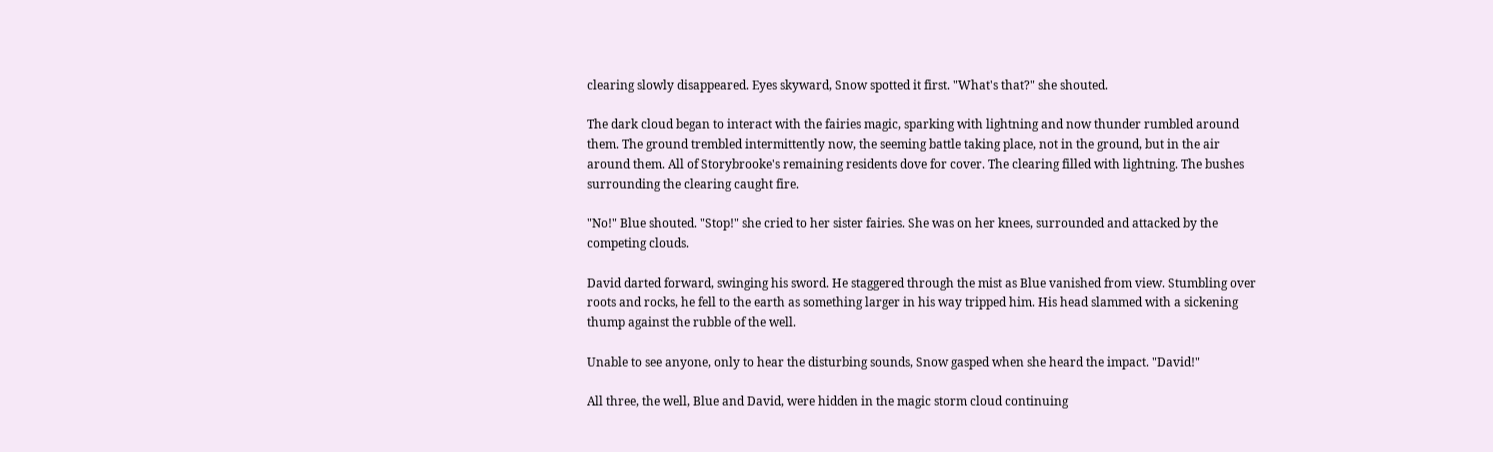clearing slowly disappeared. Eyes skyward, Snow spotted it first. "What's that?" she shouted.

The dark cloud began to interact with the fairies magic, sparking with lightning and now thunder rumbled around them. The ground trembled intermittently now, the seeming battle taking place, not in the ground, but in the air around them. All of Storybrooke's remaining residents dove for cover. The clearing filled with lightning. The bushes surrounding the clearing caught fire.

"No!" Blue shouted. "Stop!" she cried to her sister fairies. She was on her knees, surrounded and attacked by the competing clouds.

David darted forward, swinging his sword. He staggered through the mist as Blue vanished from view. Stumbling over roots and rocks, he fell to the earth as something larger in his way tripped him. His head slammed with a sickening thump against the rubble of the well.

Unable to see anyone, only to hear the disturbing sounds, Snow gasped when she heard the impact. "David!"

All three, the well, Blue and David, were hidden in the magic storm cloud continuing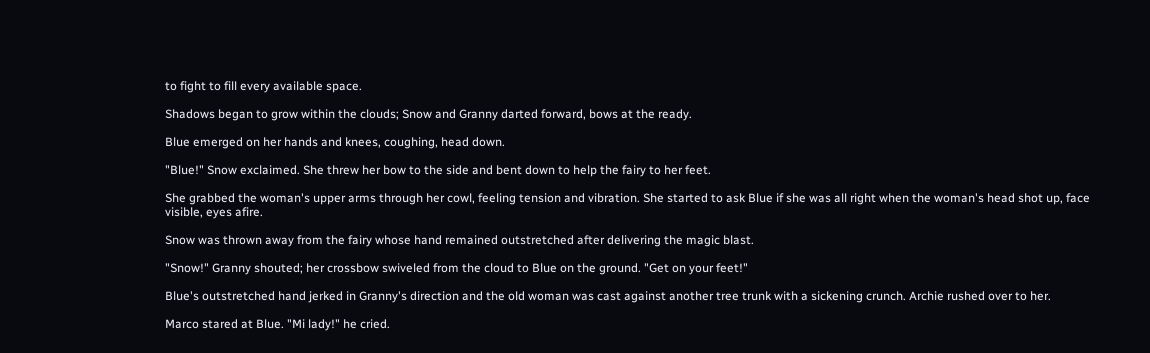to fight to fill every available space.

Shadows began to grow within the clouds; Snow and Granny darted forward, bows at the ready.

Blue emerged on her hands and knees, coughing, head down.

"Blue!" Snow exclaimed. She threw her bow to the side and bent down to help the fairy to her feet.

She grabbed the woman's upper arms through her cowl, feeling tension and vibration. She started to ask Blue if she was all right when the woman's head shot up, face visible, eyes afire.

Snow was thrown away from the fairy whose hand remained outstretched after delivering the magic blast.

"Snow!" Granny shouted; her crossbow swiveled from the cloud to Blue on the ground. "Get on your feet!"

Blue's outstretched hand jerked in Granny's direction and the old woman was cast against another tree trunk with a sickening crunch. Archie rushed over to her.

Marco stared at Blue. "Mi lady!" he cried.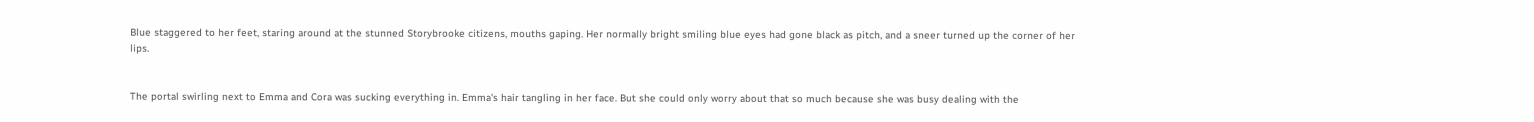Blue staggered to her feet, staring around at the stunned Storybrooke citizens, mouths gaping. Her normally bright smiling blue eyes had gone black as pitch, and a sneer turned up the corner of her lips.


The portal swirling next to Emma and Cora was sucking everything in. Emma's hair tangling in her face. But she could only worry about that so much because she was busy dealing with the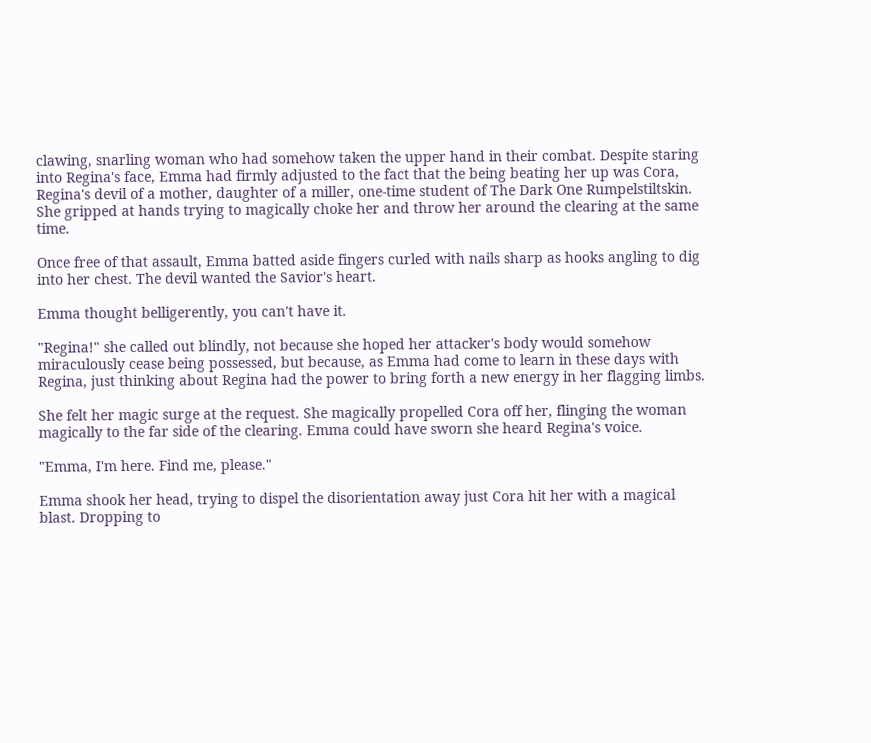clawing, snarling woman who had somehow taken the upper hand in their combat. Despite staring into Regina's face, Emma had firmly adjusted to the fact that the being beating her up was Cora, Regina's devil of a mother, daughter of a miller, one-time student of The Dark One Rumpelstiltskin. She gripped at hands trying to magically choke her and throw her around the clearing at the same time.

Once free of that assault, Emma batted aside fingers curled with nails sharp as hooks angling to dig into her chest. The devil wanted the Savior's heart.

Emma thought belligerently, you can't have it.

"Regina!" she called out blindly, not because she hoped her attacker's body would somehow miraculously cease being possessed, but because, as Emma had come to learn in these days with Regina, just thinking about Regina had the power to bring forth a new energy in her flagging limbs.

She felt her magic surge at the request. She magically propelled Cora off her, flinging the woman magically to the far side of the clearing. Emma could have sworn she heard Regina's voice.

"Emma, I'm here. Find me, please."

Emma shook her head, trying to dispel the disorientation away just Cora hit her with a magical blast. Dropping to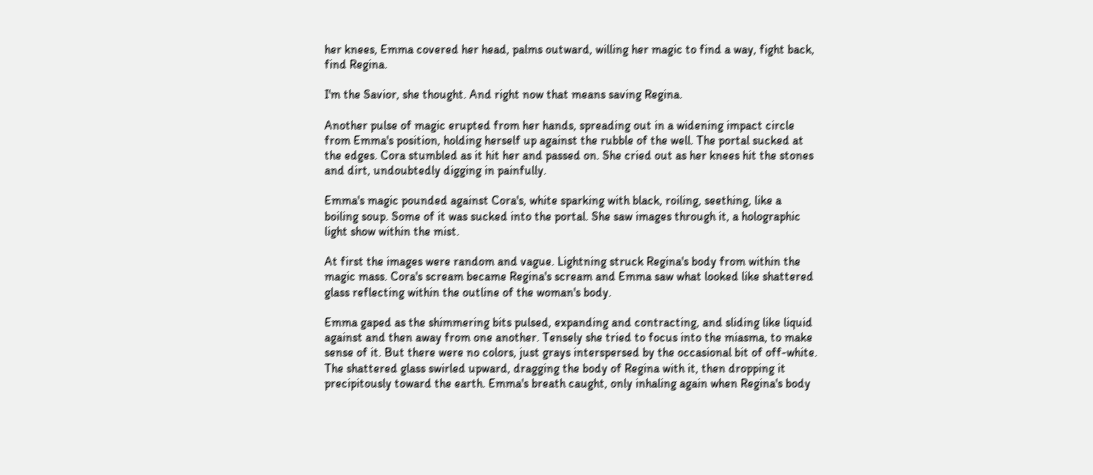her knees, Emma covered her head, palms outward, willing her magic to find a way, fight back, find Regina.

I'm the Savior, she thought. And right now that means saving Regina.

Another pulse of magic erupted from her hands, spreading out in a widening impact circle from Emma's position, holding herself up against the rubble of the well. The portal sucked at the edges. Cora stumbled as it hit her and passed on. She cried out as her knees hit the stones and dirt, undoubtedly digging in painfully.

Emma's magic pounded against Cora's, white sparking with black, roiling, seething, like a boiling soup. Some of it was sucked into the portal. She saw images through it, a holographic light show within the mist.

At first the images were random and vague. Lightning struck Regina's body from within the magic mass. Cora's scream became Regina's scream and Emma saw what looked like shattered glass reflecting within the outline of the woman's body.

Emma gaped as the shimmering bits pulsed, expanding and contracting, and sliding like liquid against and then away from one another. Tensely she tried to focus into the miasma, to make sense of it. But there were no colors, just grays interspersed by the occasional bit of off-white. The shattered glass swirled upward, dragging the body of Regina with it, then dropping it precipitously toward the earth. Emma's breath caught, only inhaling again when Regina's body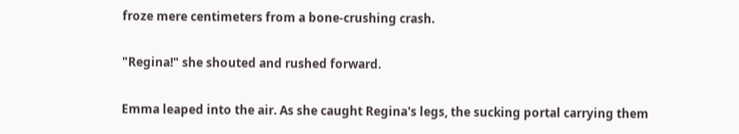froze mere centimeters from a bone-crushing crash.

"Regina!" she shouted and rushed forward.

Emma leaped into the air. As she caught Regina's legs, the sucking portal carrying them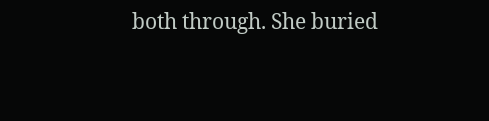both through. She buried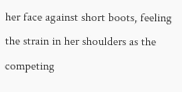her face against short boots, feeling the strain in her shoulders as the competing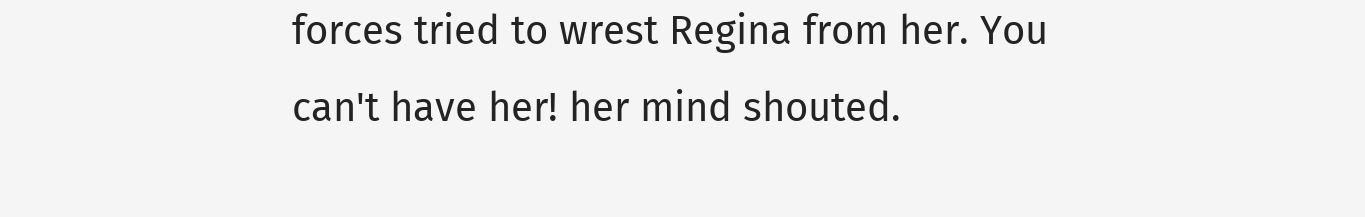forces tried to wrest Regina from her. You can't have her! her mind shouted.